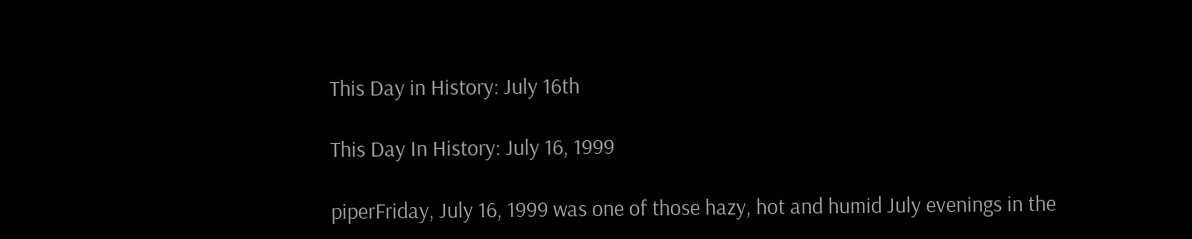This Day in History: July 16th

This Day In History: July 16, 1999

piperFriday, July 16, 1999 was one of those hazy, hot and humid July evenings in the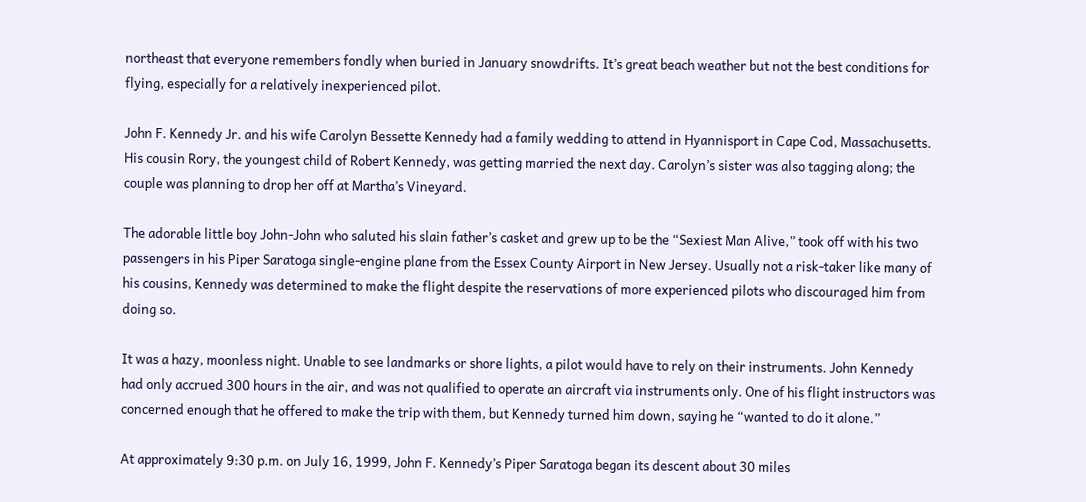northeast that everyone remembers fondly when buried in January snowdrifts. It’s great beach weather but not the best conditions for flying, especially for a relatively inexperienced pilot.

John F. Kennedy Jr. and his wife Carolyn Bessette Kennedy had a family wedding to attend in Hyannisport in Cape Cod, Massachusetts. His cousin Rory, the youngest child of Robert Kennedy, was getting married the next day. Carolyn’s sister was also tagging along; the couple was planning to drop her off at Martha’s Vineyard.

The adorable little boy John-John who saluted his slain father’s casket and grew up to be the “Sexiest Man Alive,” took off with his two passengers in his Piper Saratoga single-engine plane from the Essex County Airport in New Jersey. Usually not a risk-taker like many of his cousins, Kennedy was determined to make the flight despite the reservations of more experienced pilots who discouraged him from doing so.

It was a hazy, moonless night. Unable to see landmarks or shore lights, a pilot would have to rely on their instruments. John Kennedy had only accrued 300 hours in the air, and was not qualified to operate an aircraft via instruments only. One of his flight instructors was concerned enough that he offered to make the trip with them, but Kennedy turned him down, saying he “wanted to do it alone.”

At approximately 9:30 p.m. on July 16, 1999, John F. Kennedy’s Piper Saratoga began its descent about 30 miles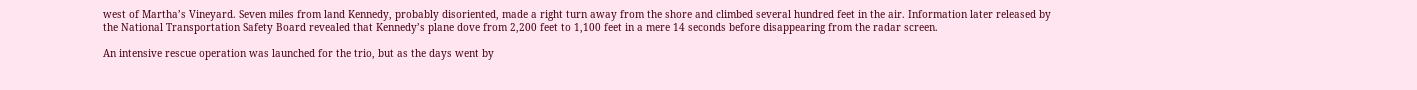west of Martha’s Vineyard. Seven miles from land Kennedy, probably disoriented, made a right turn away from the shore and climbed several hundred feet in the air. Information later released by the National Transportation Safety Board revealed that Kennedy’s plane dove from 2,200 feet to 1,100 feet in a mere 14 seconds before disappearing from the radar screen.

An intensive rescue operation was launched for the trio, but as the days went by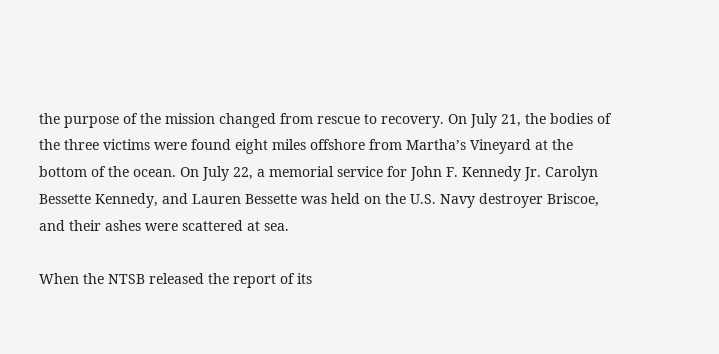the purpose of the mission changed from rescue to recovery. On July 21, the bodies of the three victims were found eight miles offshore from Martha’s Vineyard at the bottom of the ocean. On July 22, a memorial service for John F. Kennedy Jr. Carolyn Bessette Kennedy, and Lauren Bessette was held on the U.S. Navy destroyer Briscoe, and their ashes were scattered at sea.

When the NTSB released the report of its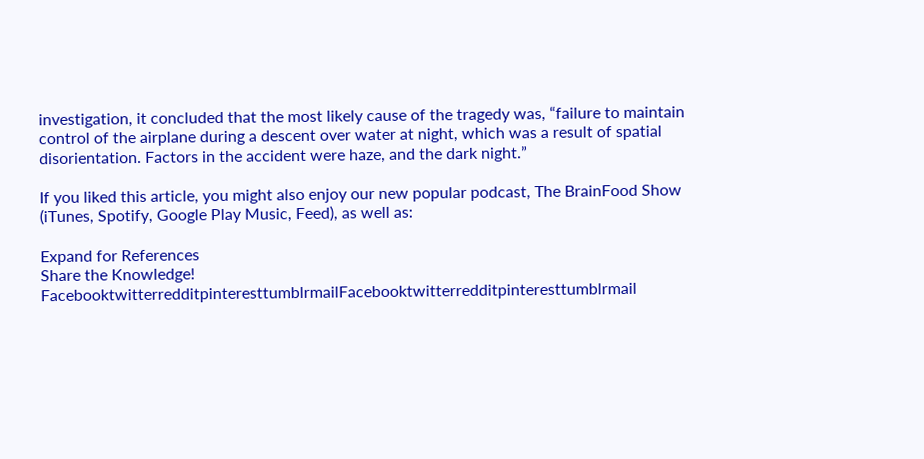investigation, it concluded that the most likely cause of the tragedy was, “failure to maintain control of the airplane during a descent over water at night, which was a result of spatial disorientation. Factors in the accident were haze, and the dark night.”

If you liked this article, you might also enjoy our new popular podcast, The BrainFood Show (iTunes, Spotify, Google Play Music, Feed), as well as:

Expand for References
Share the Knowledge! FacebooktwitterredditpinteresttumblrmailFacebooktwitterredditpinteresttumblrmail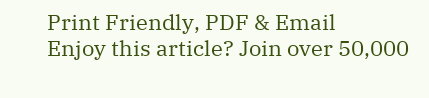Print Friendly, PDF & Email
Enjoy this article? Join over 50,000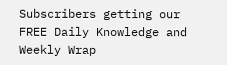Subscribers getting our FREE Daily Knowledge and Weekly Wrap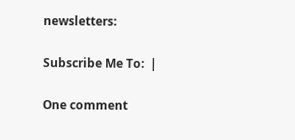newsletters:

Subscribe Me To:  |

One comment